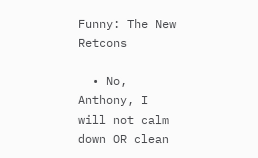Funny: The New Retcons

  • No, Anthony, I will not calm down OR clean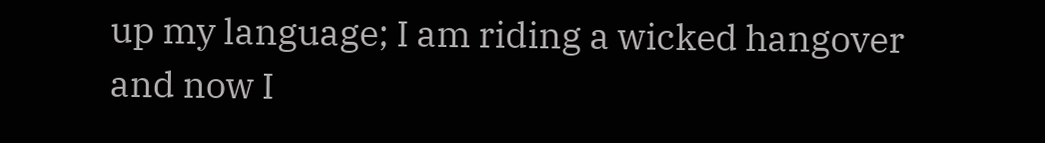up my language; I am riding a wicked hangover and now I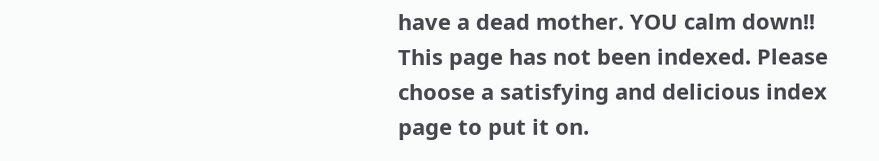have a dead mother. YOU calm down!!
This page has not been indexed. Please choose a satisfying and delicious index page to put it on.